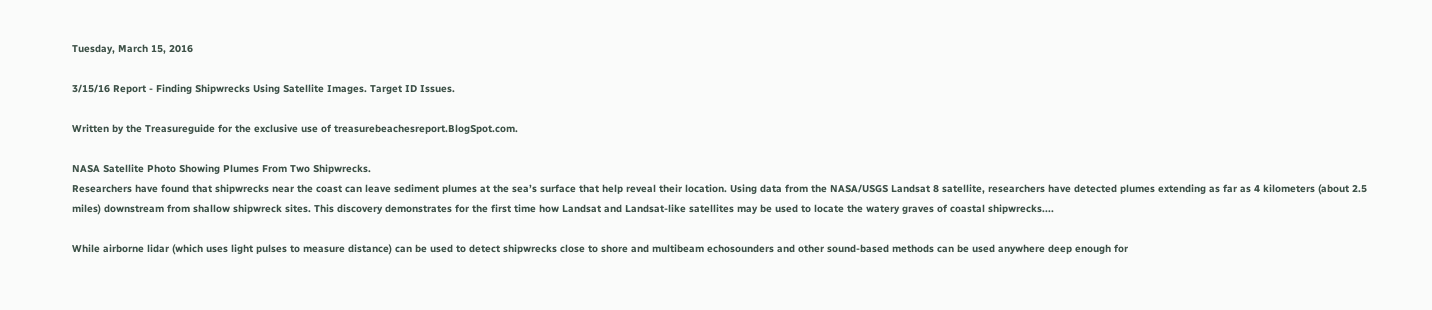Tuesday, March 15, 2016

3/15/16 Report - Finding Shipwrecks Using Satellite Images. Target ID Issues.

Written by the Treasureguide for the exclusive use of treasurebeachesreport.BlogSpot.com.

NASA Satellite Photo Showing Plumes From Two Shipwrecks.
Researchers have found that shipwrecks near the coast can leave sediment plumes at the sea’s surface that help reveal their location. Using data from the NASA/USGS Landsat 8 satellite, researchers have detected plumes extending as far as 4 kilometers (about 2.5 miles) downstream from shallow shipwreck sites. This discovery demonstrates for the first time how Landsat and Landsat-like satellites may be used to locate the watery graves of coastal shipwrecks....

While airborne lidar (which uses light pulses to measure distance) can be used to detect shipwrecks close to shore and multibeam echosounders and other sound-based methods can be used anywhere deep enough for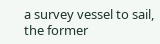a survey vessel to sail, the former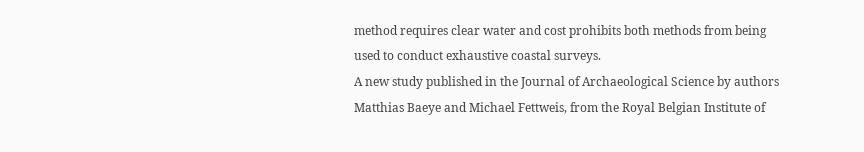method requires clear water and cost prohibits both methods from being used to conduct exhaustive coastal surveys.
A new study published in the Journal of Archaeological Science by authors Matthias Baeye and Michael Fettweis, from the Royal Belgian Institute of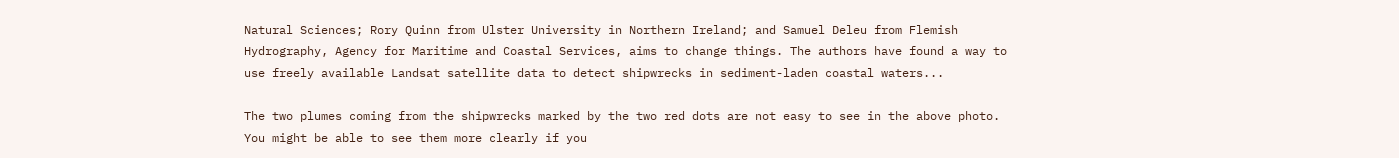Natural Sciences; Rory Quinn from Ulster University in Northern Ireland; and Samuel Deleu from Flemish Hydrography, Agency for Maritime and Coastal Services, aims to change things. The authors have found a way to use freely available Landsat satellite data to detect shipwrecks in sediment-laden coastal waters...

The two plumes coming from the shipwrecks marked by the two red dots are not easy to see in the above photo.  You might be able to see them more clearly if you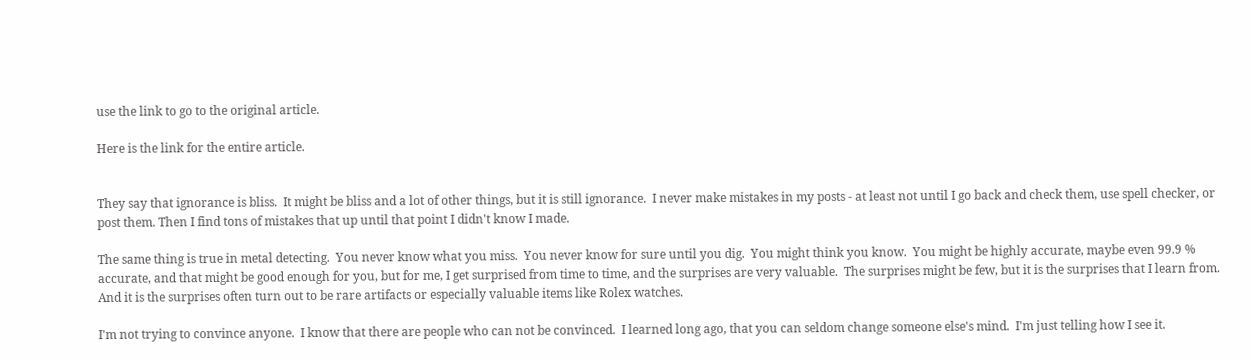use the link to go to the original article.

Here is the link for the entire article.


They say that ignorance is bliss.  It might be bliss and a lot of other things, but it is still ignorance.  I never make mistakes in my posts - at least not until I go back and check them, use spell checker, or post them. Then I find tons of mistakes that up until that point I didn't know I made.

The same thing is true in metal detecting.  You never know what you miss.  You never know for sure until you dig.  You might think you know.  You might be highly accurate, maybe even 99.9 % accurate, and that might be good enough for you, but for me, I get surprised from time to time, and the surprises are very valuable.  The surprises might be few, but it is the surprises that I learn from.  And it is the surprises often turn out to be rare artifacts or especially valuable items like Rolex watches.

I'm not trying to convince anyone.  I know that there are people who can not be convinced.  I learned long ago, that you can seldom change someone else's mind.  I'm just telling how I see it.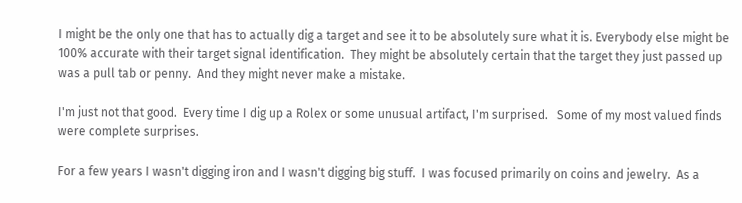I might be the only one that has to actually dig a target and see it to be absolutely sure what it is. Everybody else might be 100% accurate with their target signal identification.  They might be absolutely certain that the target they just passed up was a pull tab or penny.  And they might never make a mistake.

I'm just not that good.  Every time I dig up a Rolex or some unusual artifact, I'm surprised.   Some of my most valued finds were complete surprises.

For a few years I wasn't digging iron and I wasn't digging big stuff.  I was focused primarily on coins and jewelry.  As a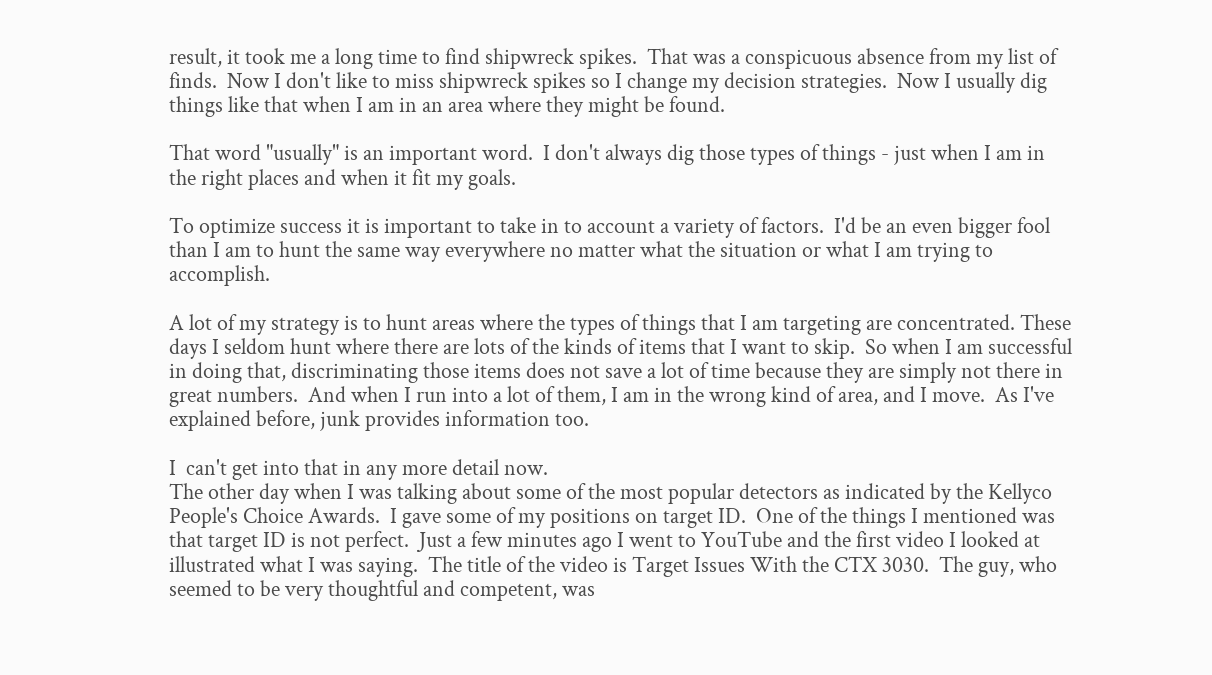result, it took me a long time to find shipwreck spikes.  That was a conspicuous absence from my list of finds.  Now I don't like to miss shipwreck spikes so I change my decision strategies.  Now I usually dig things like that when I am in an area where they might be found.

That word "usually" is an important word.  I don't always dig those types of things - just when I am in the right places and when it fit my goals.

To optimize success it is important to take in to account a variety of factors.  I'd be an even bigger fool than I am to hunt the same way everywhere no matter what the situation or what I am trying to accomplish.

A lot of my strategy is to hunt areas where the types of things that I am targeting are concentrated. These days I seldom hunt where there are lots of the kinds of items that I want to skip.  So when I am successful in doing that, discriminating those items does not save a lot of time because they are simply not there in great numbers.  And when I run into a lot of them, I am in the wrong kind of area, and I move.  As I've explained before, junk provides information too.

I  can't get into that in any more detail now.
The other day when I was talking about some of the most popular detectors as indicated by the Kellyco People's Choice Awards.  I gave some of my positions on target ID.  One of the things I mentioned was that target ID is not perfect.  Just a few minutes ago I went to YouTube and the first video I looked at illustrated what I was saying.  The title of the video is Target Issues With the CTX 3030.  The guy, who seemed to be very thoughtful and competent, was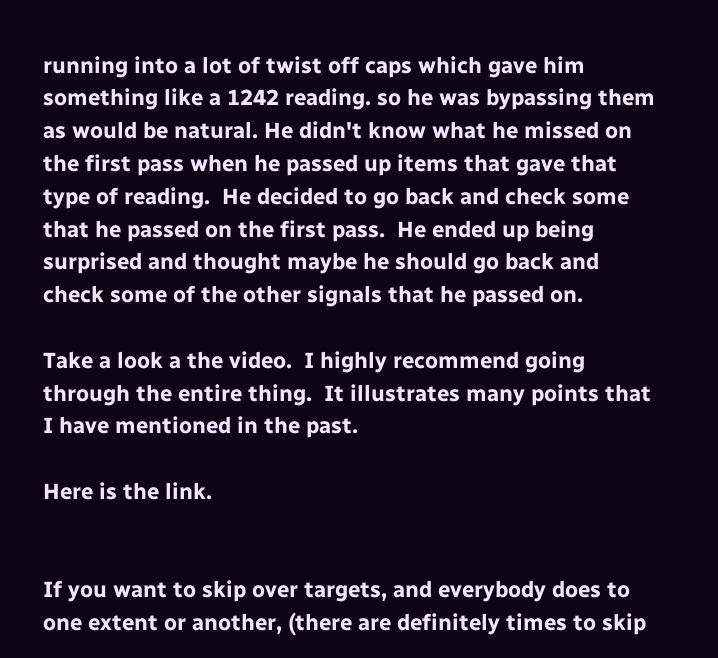running into a lot of twist off caps which gave him something like a 1242 reading. so he was bypassing them as would be natural. He didn't know what he missed on the first pass when he passed up items that gave that type of reading.  He decided to go back and check some that he passed on the first pass.  He ended up being surprised and thought maybe he should go back and check some of the other signals that he passed on.

Take a look a the video.  I highly recommend going through the entire thing.  It illustrates many points that I have mentioned in the past.

Here is the link.


If you want to skip over targets, and everybody does to one extent or another, (there are definitely times to skip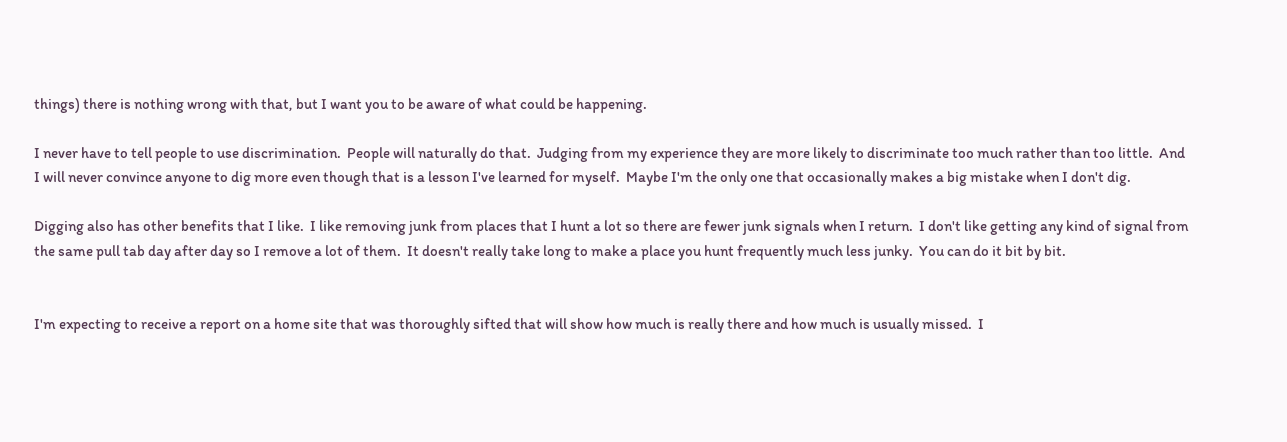things) there is nothing wrong with that, but I want you to be aware of what could be happening.

I never have to tell people to use discrimination.  People will naturally do that.  Judging from my experience they are more likely to discriminate too much rather than too little.  And I will never convince anyone to dig more even though that is a lesson I've learned for myself.  Maybe I'm the only one that occasionally makes a big mistake when I don't dig.

Digging also has other benefits that I like.  I like removing junk from places that I hunt a lot so there are fewer junk signals when I return.  I don't like getting any kind of signal from the same pull tab day after day so I remove a lot of them.  It doesn't really take long to make a place you hunt frequently much less junky.  You can do it bit by bit.


I'm expecting to receive a report on a home site that was thoroughly sifted that will show how much is really there and how much is usually missed.  I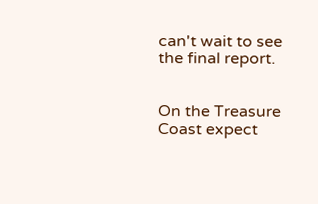can't wait to see the final report.


On the Treasure Coast expect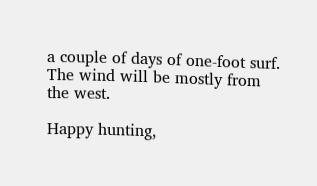a couple of days of one-foot surf.  The wind will be mostly from the west.

Happy hunting,